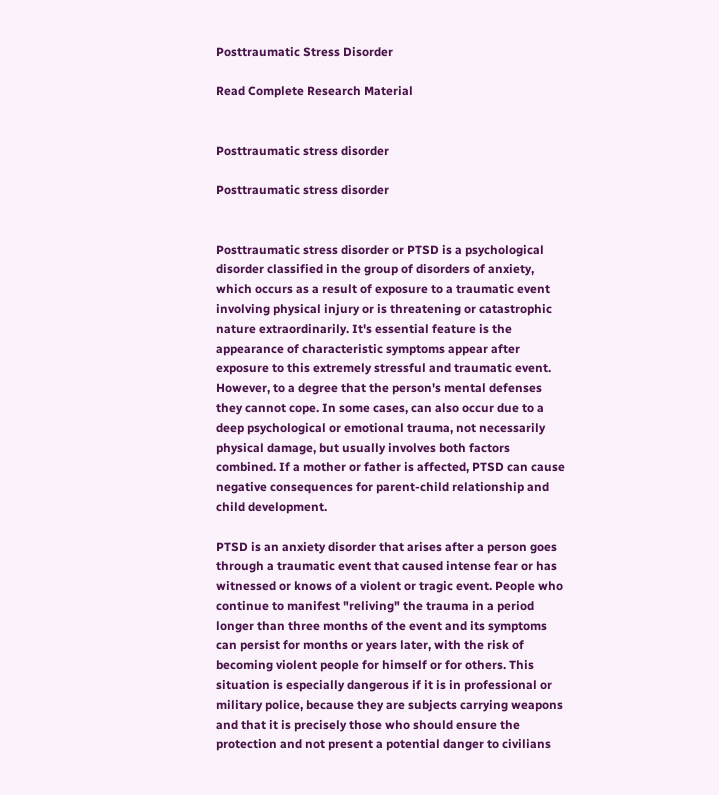Posttraumatic Stress Disorder

Read Complete Research Material


Posttraumatic stress disorder

Posttraumatic stress disorder


Posttraumatic stress disorder or PTSD is a psychological disorder classified in the group of disorders of anxiety, which occurs as a result of exposure to a traumatic event involving physical injury or is threatening or catastrophic nature extraordinarily. It's essential feature is the appearance of characteristic symptoms appear after exposure to this extremely stressful and traumatic event. However, to a degree that the person's mental defenses they cannot cope. In some cases, can also occur due to a deep psychological or emotional trauma, not necessarily physical damage, but usually involves both factors combined. If a mother or father is affected, PTSD can cause negative consequences for parent-child relationship and child development.

PTSD is an anxiety disorder that arises after a person goes through a traumatic event that caused intense fear or has witnessed or knows of a violent or tragic event. People who continue to manifest "reliving" the trauma in a period longer than three months of the event and its symptoms can persist for months or years later, with the risk of becoming violent people for himself or for others. This situation is especially dangerous if it is in professional or military police, because they are subjects carrying weapons and that it is precisely those who should ensure the protection and not present a potential danger to civilians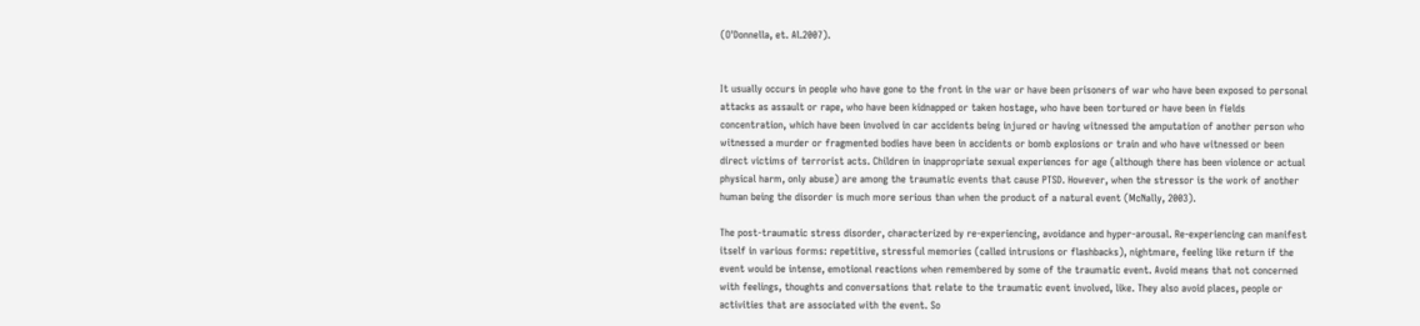(O'Donnella, et. Al.2007).


It usually occurs in people who have gone to the front in the war or have been prisoners of war who have been exposed to personal attacks as assault or rape, who have been kidnapped or taken hostage, who have been tortured or have been in fields concentration, which have been involved in car accidents being injured or having witnessed the amputation of another person who witnessed a murder or fragmented bodies have been in accidents or bomb explosions or train and who have witnessed or been direct victims of terrorist acts. Children in inappropriate sexual experiences for age (although there has been violence or actual physical harm, only abuse) are among the traumatic events that cause PTSD. However, when the stressor is the work of another human being the disorder is much more serious than when the product of a natural event (McNally, 2003).

The post-traumatic stress disorder, characterized by re-experiencing, avoidance and hyper-arousal. Re-experiencing can manifest itself in various forms: repetitive, stressful memories (called intrusions or flashbacks), nightmare, feeling like return if the event would be intense, emotional reactions when remembered by some of the traumatic event. Avoid means that not concerned with feelings, thoughts and conversations that relate to the traumatic event involved, like. They also avoid places, people or activities that are associated with the event. So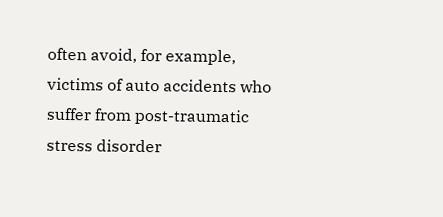often avoid, for example, victims of auto accidents who suffer from post-traumatic stress disorder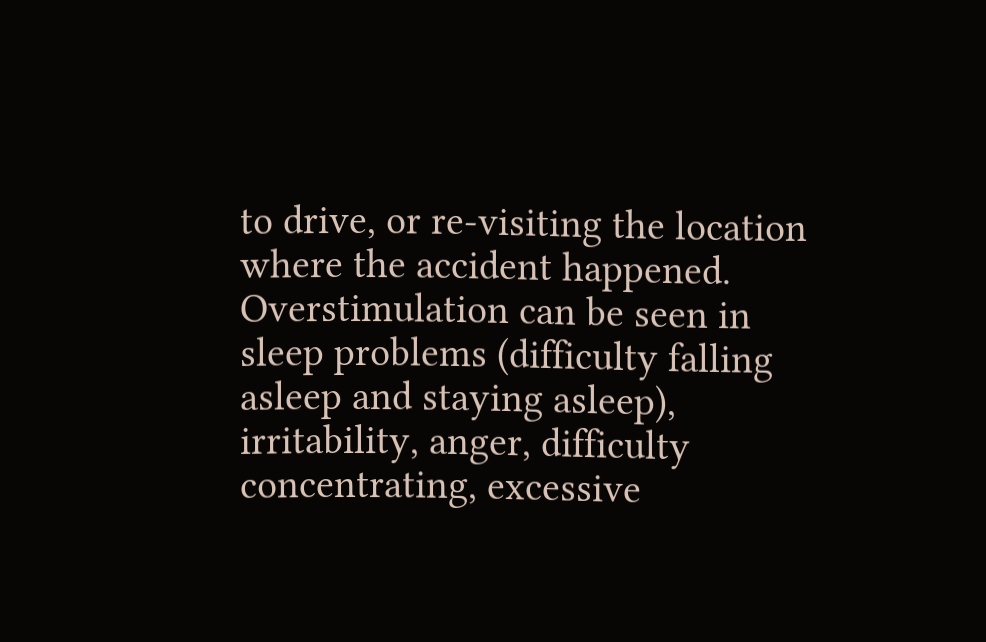to drive, or re-visiting the location where the accident happened. Overstimulation can be seen in sleep problems (difficulty falling asleep and staying asleep), irritability, anger, difficulty concentrating, excessive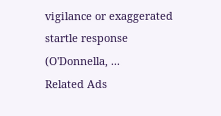vigilance or exaggerated startle response (O'Donnella, ...
Related Ads